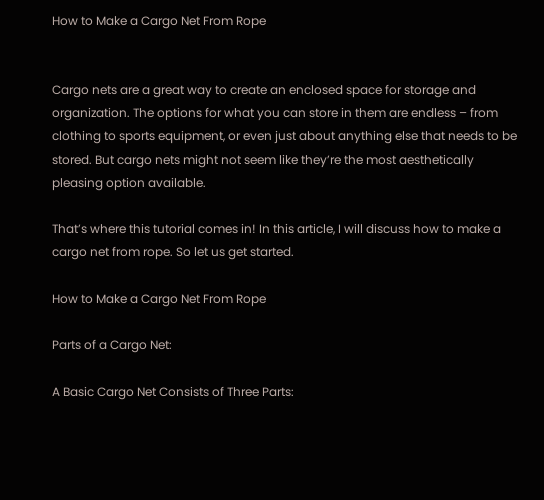How to Make a Cargo Net From Rope


Cargo nets are a great way to create an enclosed space for storage and organization. The options for what you can store in them are endless – from clothing to sports equipment, or even just about anything else that needs to be stored. But cargo nets might not seem like they’re the most aesthetically pleasing option available.

That’s where this tutorial comes in! In this article, I will discuss how to make a cargo net from rope. So let us get started.

How to Make a Cargo Net From Rope

Parts of a Cargo Net:

A Basic Cargo Net Consists of Three Parts: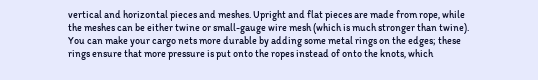vertical and horizontal pieces and meshes. Upright and flat pieces are made from rope, while the meshes can be either twine or small-gauge wire mesh (which is much stronger than twine). You can make your cargo nets more durable by adding some metal rings on the edges; these rings ensure that more pressure is put onto the ropes instead of onto the knots, which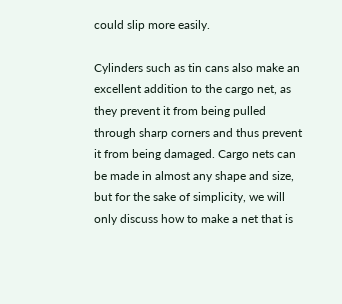could slip more easily.

Cylinders such as tin cans also make an excellent addition to the cargo net, as they prevent it from being pulled through sharp corners and thus prevent it from being damaged. Cargo nets can be made in almost any shape and size, but for the sake of simplicity, we will only discuss how to make a net that is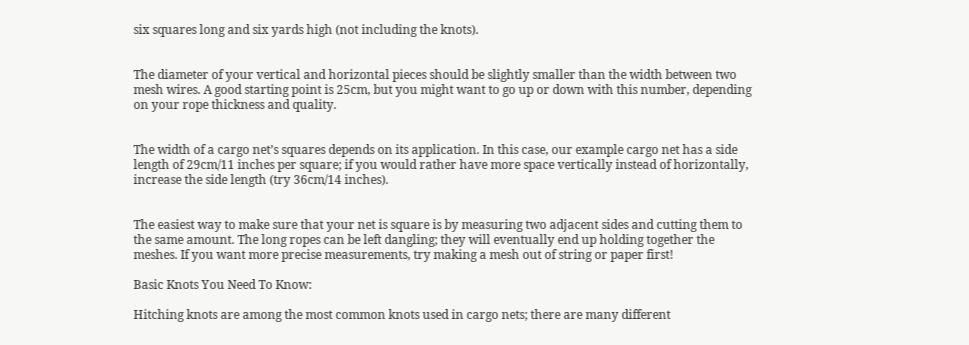six squares long and six yards high (not including the knots).


The diameter of your vertical and horizontal pieces should be slightly smaller than the width between two mesh wires. A good starting point is 25cm, but you might want to go up or down with this number, depending on your rope thickness and quality.


The width of a cargo net’s squares depends on its application. In this case, our example cargo net has a side length of 29cm/11 inches per square; if you would rather have more space vertically instead of horizontally, increase the side length (try 36cm/14 inches).


The easiest way to make sure that your net is square is by measuring two adjacent sides and cutting them to the same amount. The long ropes can be left dangling; they will eventually end up holding together the meshes. If you want more precise measurements, try making a mesh out of string or paper first!

Basic Knots You Need To Know:

Hitching knots are among the most common knots used in cargo nets; there are many different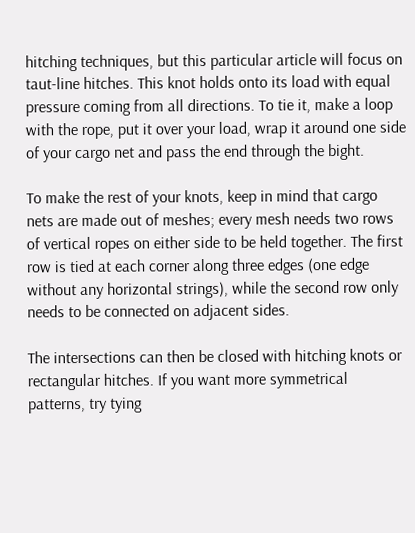hitching techniques, but this particular article will focus on taut-line hitches. This knot holds onto its load with equal pressure coming from all directions. To tie it, make a loop with the rope, put it over your load, wrap it around one side of your cargo net and pass the end through the bight.

To make the rest of your knots, keep in mind that cargo nets are made out of meshes; every mesh needs two rows of vertical ropes on either side to be held together. The first row is tied at each corner along three edges (one edge without any horizontal strings), while the second row only needs to be connected on adjacent sides.

The intersections can then be closed with hitching knots or rectangular hitches. If you want more symmetrical patterns, try tying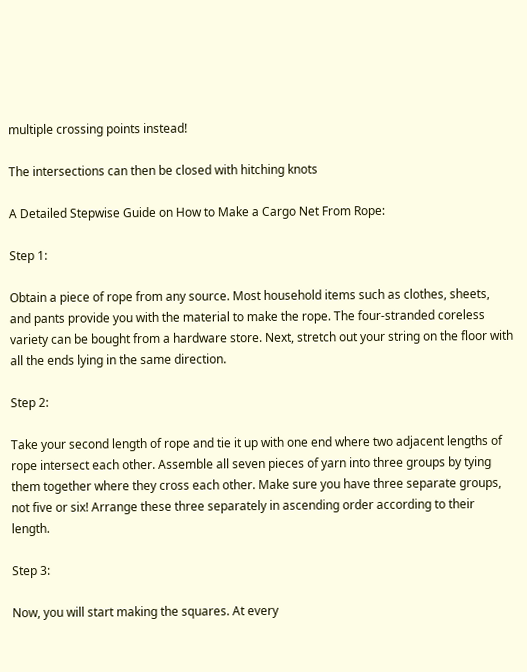multiple crossing points instead!

The intersections can then be closed with hitching knots

A Detailed Stepwise Guide on How to Make a Cargo Net From Rope:

Step 1:

Obtain a piece of rope from any source. Most household items such as clothes, sheets, and pants provide you with the material to make the rope. The four-stranded coreless variety can be bought from a hardware store. Next, stretch out your string on the floor with all the ends lying in the same direction.

Step 2:

Take your second length of rope and tie it up with one end where two adjacent lengths of rope intersect each other. Assemble all seven pieces of yarn into three groups by tying them together where they cross each other. Make sure you have three separate groups, not five or six! Arrange these three separately in ascending order according to their length.

Step 3:

Now, you will start making the squares. At every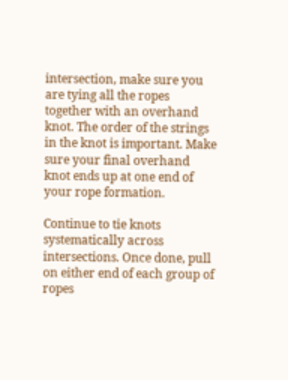intersection, make sure you are tying all the ropes together with an overhand knot. The order of the strings in the knot is important. Make sure your final overhand knot ends up at one end of your rope formation.

Continue to tie knots systematically across intersections. Once done, pull on either end of each group of ropes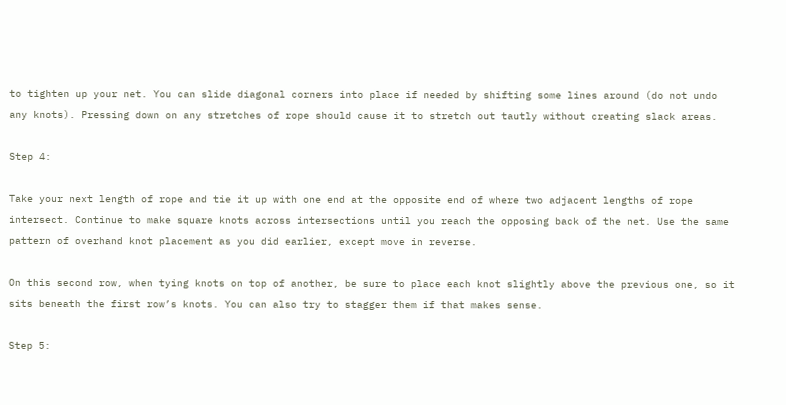to tighten up your net. You can slide diagonal corners into place if needed by shifting some lines around (do not undo any knots). Pressing down on any stretches of rope should cause it to stretch out tautly without creating slack areas.

Step 4:

Take your next length of rope and tie it up with one end at the opposite end of where two adjacent lengths of rope intersect. Continue to make square knots across intersections until you reach the opposing back of the net. Use the same pattern of overhand knot placement as you did earlier, except move in reverse.

On this second row, when tying knots on top of another, be sure to place each knot slightly above the previous one, so it sits beneath the first row’s knots. You can also try to stagger them if that makes sense.

Step 5: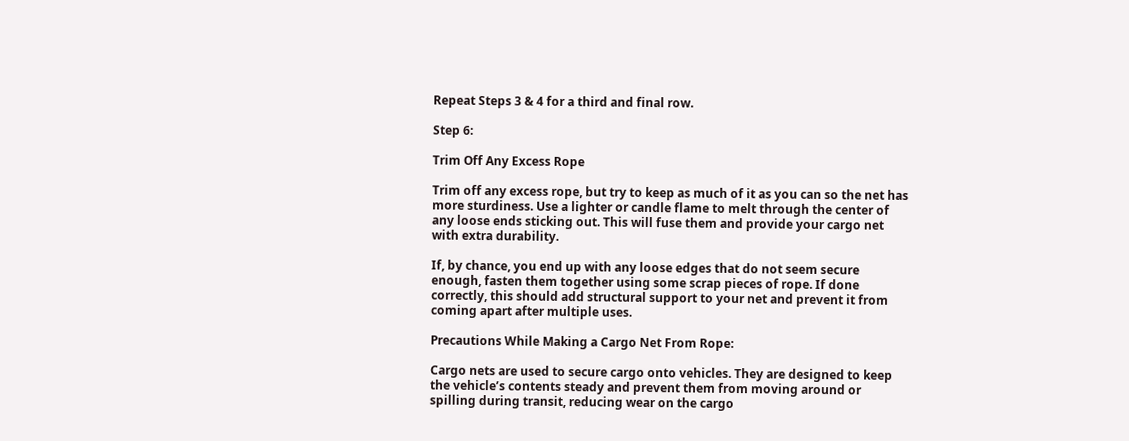Repeat Steps 3 & 4 for a third and final row.

Step 6:

Trim Off Any Excess Rope

Trim off any excess rope, but try to keep as much of it as you can so the net has more sturdiness. Use a lighter or candle flame to melt through the center of any loose ends sticking out. This will fuse them and provide your cargo net with extra durability.

If, by chance, you end up with any loose edges that do not seem secure enough, fasten them together using some scrap pieces of rope. If done correctly, this should add structural support to your net and prevent it from coming apart after multiple uses.

Precautions While Making a Cargo Net From Rope:

Cargo nets are used to secure cargo onto vehicles. They are designed to keep the vehicle’s contents steady and prevent them from moving around or spilling during transit, reducing wear on the cargo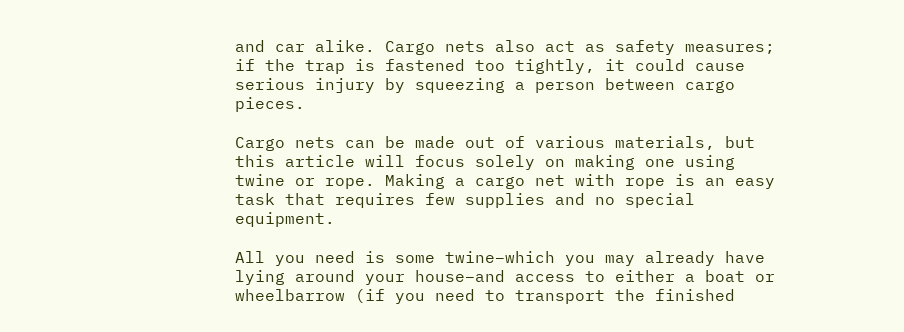and car alike. Cargo nets also act as safety measures; if the trap is fastened too tightly, it could cause serious injury by squeezing a person between cargo pieces.

Cargo nets can be made out of various materials, but this article will focus solely on making one using twine or rope. Making a cargo net with rope is an easy task that requires few supplies and no special equipment.

All you need is some twine–which you may already have lying around your house–and access to either a boat or wheelbarrow (if you need to transport the finished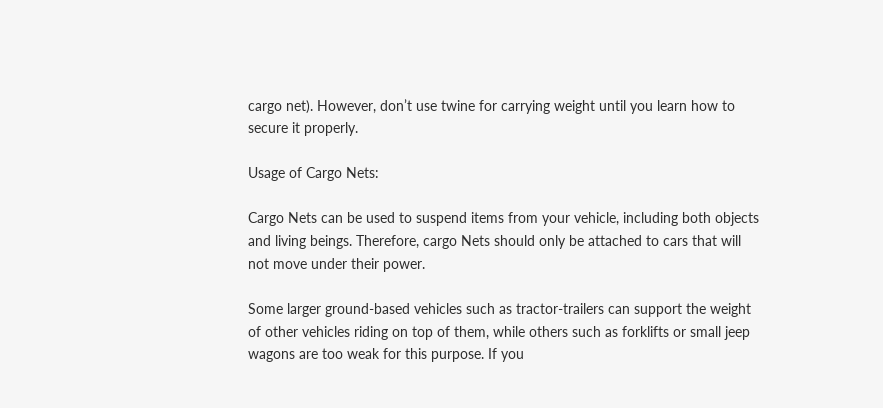cargo net). However, don’t use twine for carrying weight until you learn how to secure it properly.

Usage of Cargo Nets:

Cargo Nets can be used to suspend items from your vehicle, including both objects and living beings. Therefore, cargo Nets should only be attached to cars that will not move under their power.

Some larger ground-based vehicles such as tractor-trailers can support the weight of other vehicles riding on top of them, while others such as forklifts or small jeep wagons are too weak for this purpose. If you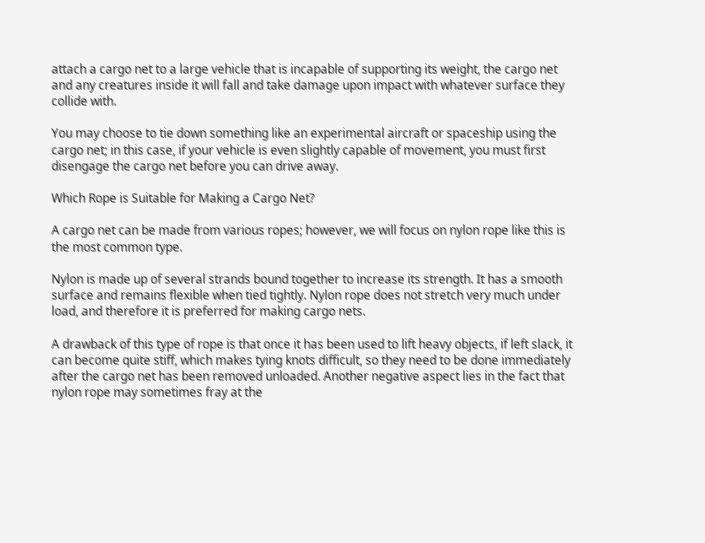attach a cargo net to a large vehicle that is incapable of supporting its weight, the cargo net and any creatures inside it will fall and take damage upon impact with whatever surface they collide with.

You may choose to tie down something like an experimental aircraft or spaceship using the cargo net; in this case, if your vehicle is even slightly capable of movement, you must first disengage the cargo net before you can drive away.

Which Rope is Suitable for Making a Cargo Net?

A cargo net can be made from various ropes; however, we will focus on nylon rope like this is the most common type.

Nylon is made up of several strands bound together to increase its strength. It has a smooth surface and remains flexible when tied tightly. Nylon rope does not stretch very much under load, and therefore it is preferred for making cargo nets.

A drawback of this type of rope is that once it has been used to lift heavy objects, if left slack, it can become quite stiff, which makes tying knots difficult, so they need to be done immediately after the cargo net has been removed unloaded. Another negative aspect lies in the fact that nylon rope may sometimes fray at the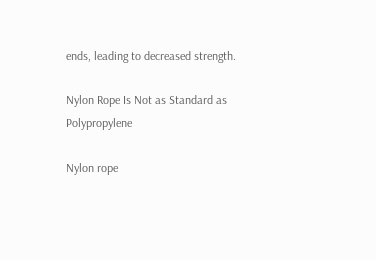ends, leading to decreased strength.

Nylon Rope Is Not as Standard as Polypropylene

Nylon rope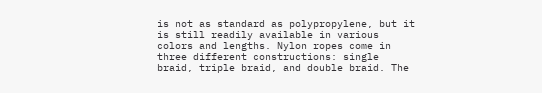is not as standard as polypropylene, but it is still readily available in various colors and lengths. Nylon ropes come in three different constructions: single braid, triple braid, and double braid. The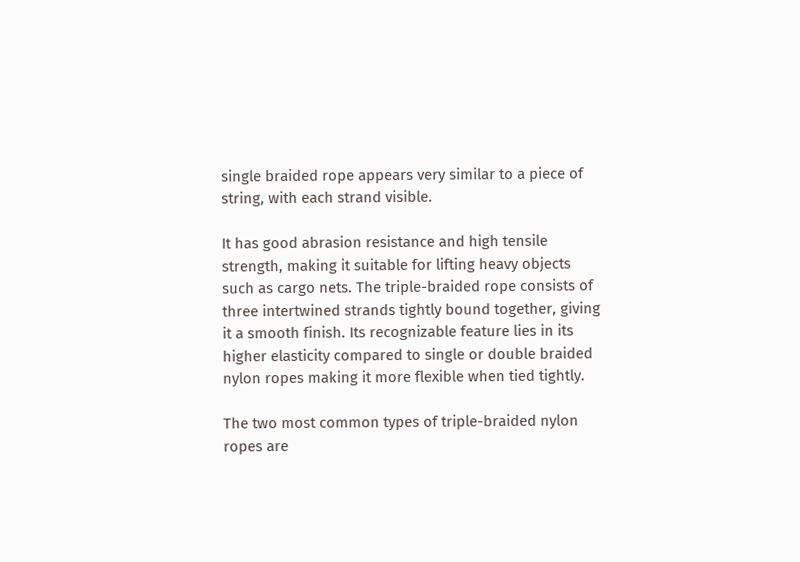single braided rope appears very similar to a piece of string, with each strand visible.

It has good abrasion resistance and high tensile strength, making it suitable for lifting heavy objects such as cargo nets. The triple-braided rope consists of three intertwined strands tightly bound together, giving it a smooth finish. Its recognizable feature lies in its higher elasticity compared to single or double braided nylon ropes making it more flexible when tied tightly.

The two most common types of triple-braided nylon ropes are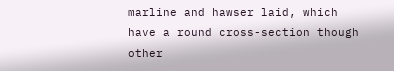marline and hawser laid, which have a round cross-section though other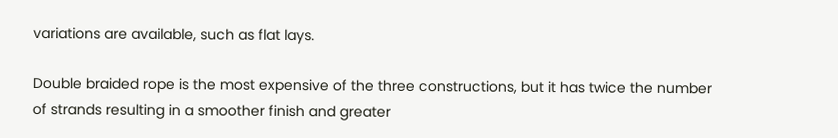variations are available, such as flat lays.

Double braided rope is the most expensive of the three constructions, but it has twice the number of strands resulting in a smoother finish and greater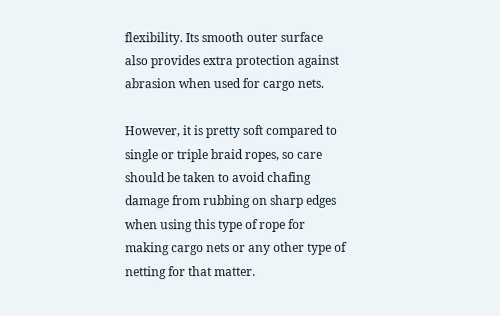flexibility. Its smooth outer surface also provides extra protection against abrasion when used for cargo nets.

However, it is pretty soft compared to single or triple braid ropes, so care should be taken to avoid chafing damage from rubbing on sharp edges when using this type of rope for making cargo nets or any other type of netting for that matter.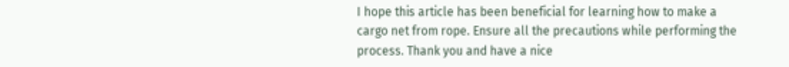I hope this article has been beneficial for learning how to make a cargo net from rope. Ensure all the precautions while performing the process. Thank you and have a nice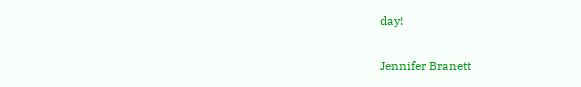day!

Jennifer Branett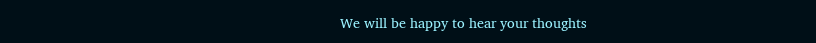We will be happy to hear your thoughts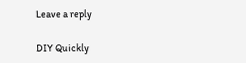Leave a reply

DIY Quickly